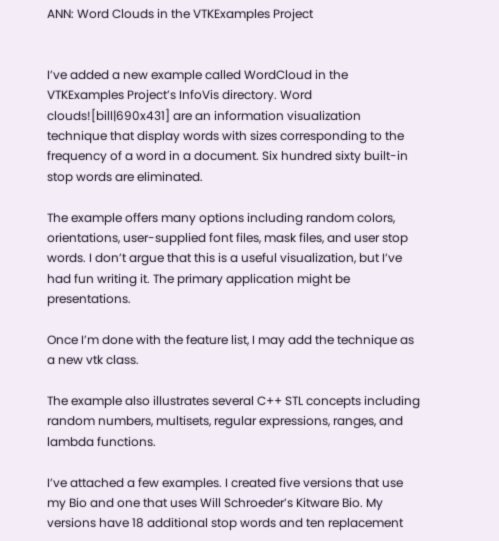ANN: Word Clouds in the VTKExamples Project


I’ve added a new example called WordCloud in the VTKExamples Project’s InfoVis directory. Word clouds![bill|690x431] are an information visualization technique that display words with sizes corresponding to the frequency of a word in a document. Six hundred sixty built-in stop words are eliminated.

The example offers many options including random colors, orientations, user-supplied font files, mask files, and user stop words. I don’t argue that this is a useful visualization, but I’ve had fun writing it. The primary application might be presentations.

Once I’m done with the feature list, I may add the technique as a new vtk class.

The example also illustrates several C++ STL concepts including random numbers, multisets, regular expressions, ranges, and lambda functions.

I’ve attached a few examples. I created five versions that use my Bio and one that uses Will Schroeder’s Kitware Bio. My versions have 18 additional stop words and ten replacement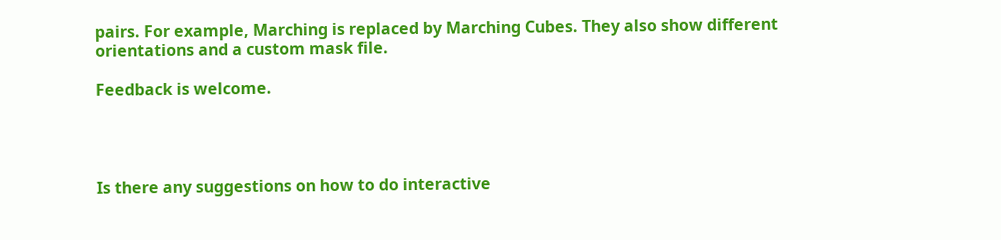pairs. For example, Marching is replaced by Marching Cubes. They also show different orientations and a custom mask file.

Feedback is welcome.




Is there any suggestions on how to do interactive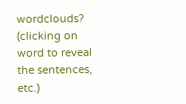wordclouds? (clicking on word to reveal the sentences, etc.)